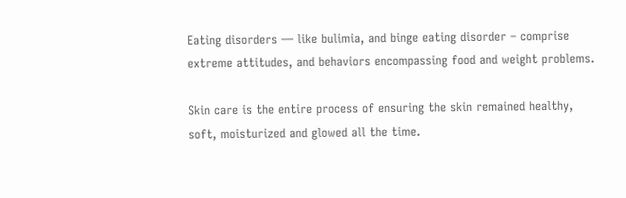Eating disorders — like bulimia, and binge eating disorder – comprise extreme attitudes, and behaviors encompassing food and weight problems.

Skin care is the entire process of ensuring the skin remained healthy, soft, moisturized and glowed all the time.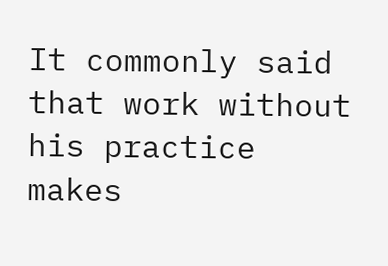It commonly said that work without his practice makes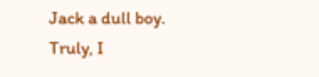Jack a dull boy. Truly, I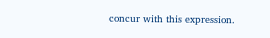concur with this expression.